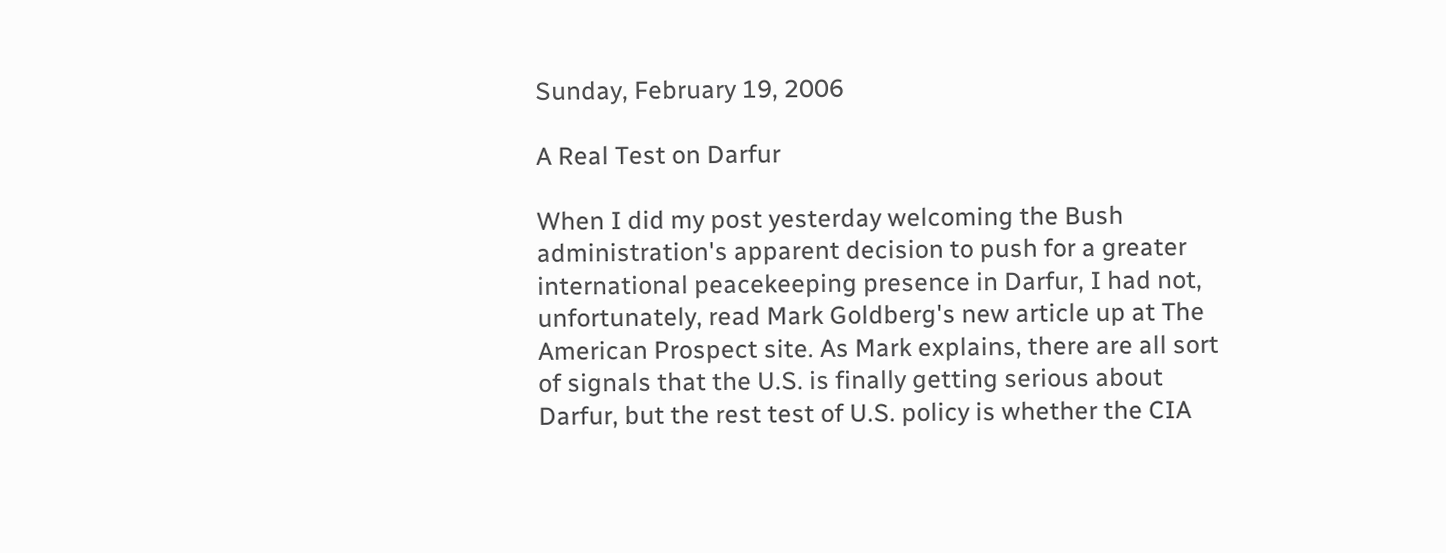Sunday, February 19, 2006

A Real Test on Darfur

When I did my post yesterday welcoming the Bush administration's apparent decision to push for a greater international peacekeeping presence in Darfur, I had not, unfortunately, read Mark Goldberg's new article up at The American Prospect site. As Mark explains, there are all sort of signals that the U.S. is finally getting serious about Darfur, but the rest test of U.S. policy is whether the CIA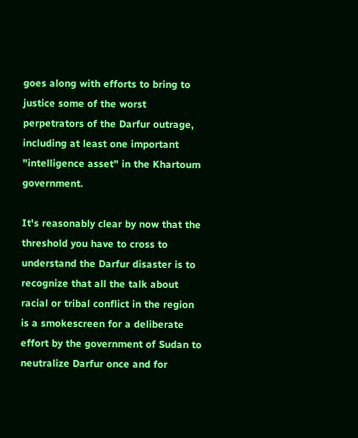goes along with efforts to bring to justice some of the worst perpetrators of the Darfur outrage, including at least one important "intelligence asset" in the Khartoum government.

It's reasonably clear by now that the threshold you have to cross to understand the Darfur disaster is to recognize that all the talk about racial or tribal conflict in the region is a smokescreen for a deliberate effort by the government of Sudan to neutralize Darfur once and for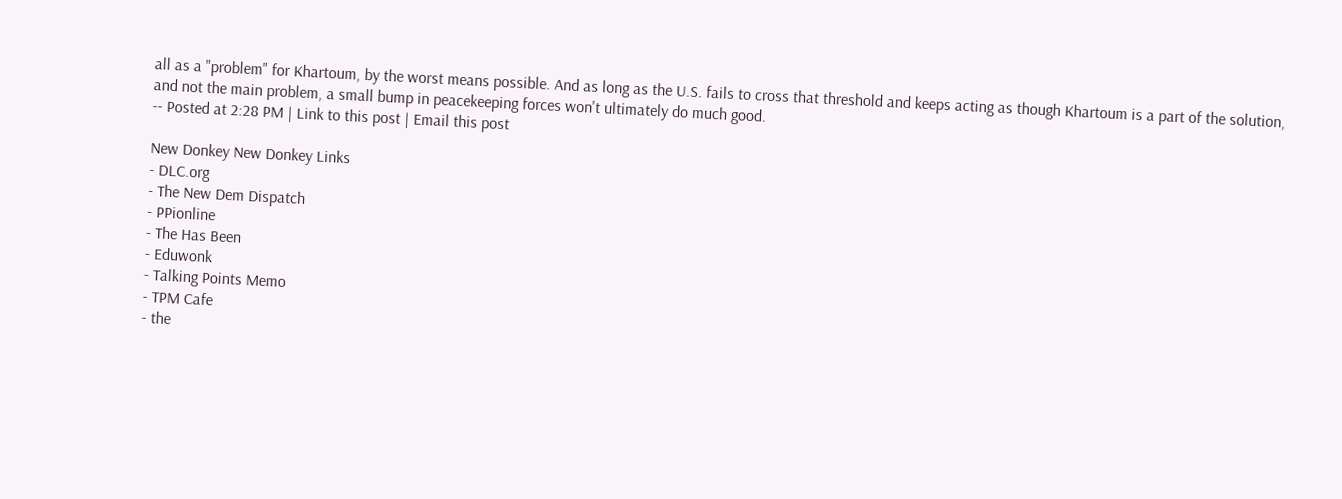all as a "problem" for Khartoum, by the worst means possible. And as long as the U.S. fails to cross that threshold and keeps acting as though Khartoum is a part of the solution, and not the main problem, a small bump in peacekeeping forces won't ultimately do much good.
-- Posted at 2:28 PM | Link to this post | Email this post

New Donkey New Donkey Links
- DLC.org
- The New Dem Dispatch
- PPionline
- The Has Been
- Eduwonk
- Talking Points Memo
- TPM Cafe
- the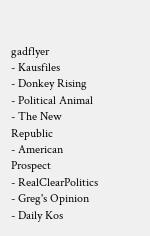gadflyer
- Kausfiles
- Donkey Rising
- Political Animal
- The New Republic
- American Prospect
- RealClearPolitics
- Greg's Opinion
- Daily Kos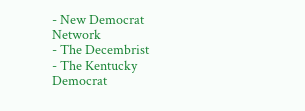- New Democrat Network
- The Decembrist
- The Kentucky Democrat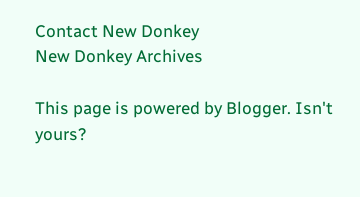Contact New Donkey
New Donkey Archives

This page is powered by Blogger. Isn't yours?